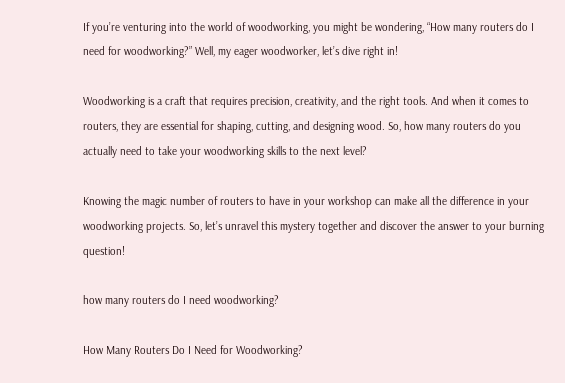If you’re venturing into the world of woodworking, you might be wondering, “How many routers do I need for woodworking?” Well, my eager woodworker, let’s dive right in!

Woodworking is a craft that requires precision, creativity, and the right tools. And when it comes to routers, they are essential for shaping, cutting, and designing wood. So, how many routers do you actually need to take your woodworking skills to the next level?

Knowing the magic number of routers to have in your workshop can make all the difference in your woodworking projects. So, let’s unravel this mystery together and discover the answer to your burning question!

how many routers do I need woodworking?

How Many Routers Do I Need for Woodworking?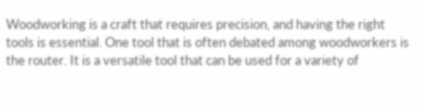Woodworking is a craft that requires precision, and having the right tools is essential. One tool that is often debated among woodworkers is the router. It is a versatile tool that can be used for a variety of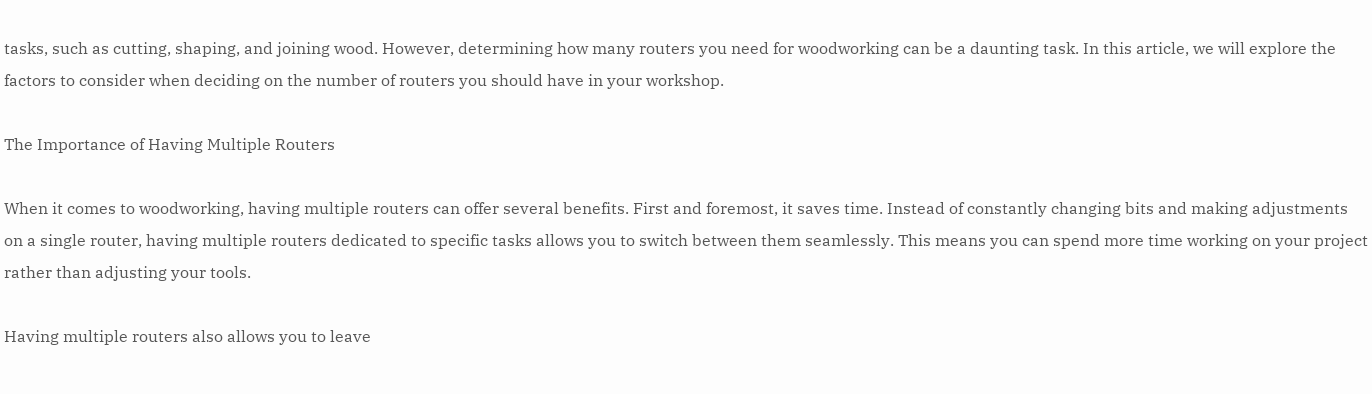tasks, such as cutting, shaping, and joining wood. However, determining how many routers you need for woodworking can be a daunting task. In this article, we will explore the factors to consider when deciding on the number of routers you should have in your workshop.

The Importance of Having Multiple Routers

When it comes to woodworking, having multiple routers can offer several benefits. First and foremost, it saves time. Instead of constantly changing bits and making adjustments on a single router, having multiple routers dedicated to specific tasks allows you to switch between them seamlessly. This means you can spend more time working on your project rather than adjusting your tools.

Having multiple routers also allows you to leave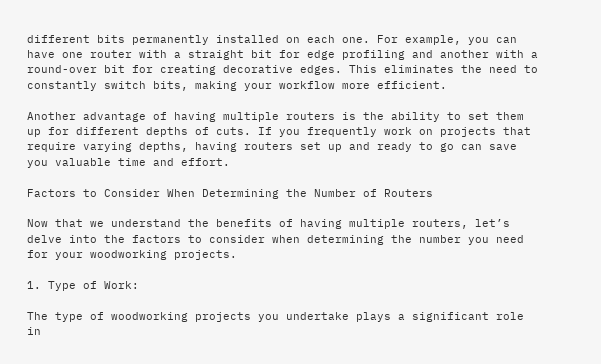different bits permanently installed on each one. For example, you can have one router with a straight bit for edge profiling and another with a round-over bit for creating decorative edges. This eliminates the need to constantly switch bits, making your workflow more efficient.

Another advantage of having multiple routers is the ability to set them up for different depths of cuts. If you frequently work on projects that require varying depths, having routers set up and ready to go can save you valuable time and effort.

Factors to Consider When Determining the Number of Routers

Now that we understand the benefits of having multiple routers, let’s delve into the factors to consider when determining the number you need for your woodworking projects.

1. Type of Work:

The type of woodworking projects you undertake plays a significant role in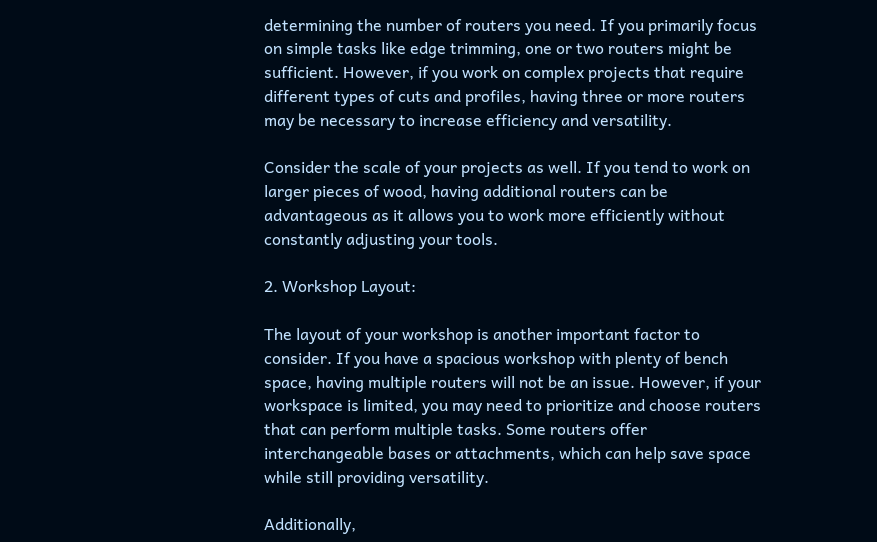determining the number of routers you need. If you primarily focus on simple tasks like edge trimming, one or two routers might be sufficient. However, if you work on complex projects that require different types of cuts and profiles, having three or more routers may be necessary to increase efficiency and versatility.

Consider the scale of your projects as well. If you tend to work on larger pieces of wood, having additional routers can be advantageous as it allows you to work more efficiently without constantly adjusting your tools.

2. Workshop Layout:

The layout of your workshop is another important factor to consider. If you have a spacious workshop with plenty of bench space, having multiple routers will not be an issue. However, if your workspace is limited, you may need to prioritize and choose routers that can perform multiple tasks. Some routers offer interchangeable bases or attachments, which can help save space while still providing versatility.

Additionally,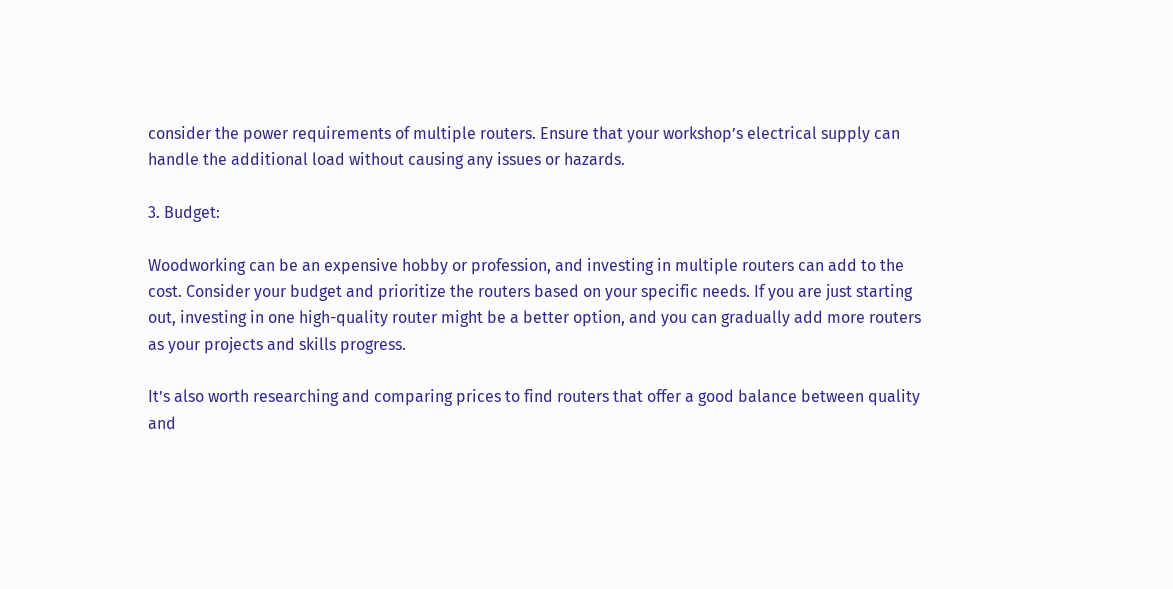consider the power requirements of multiple routers. Ensure that your workshop’s electrical supply can handle the additional load without causing any issues or hazards.

3. Budget:

Woodworking can be an expensive hobby or profession, and investing in multiple routers can add to the cost. Consider your budget and prioritize the routers based on your specific needs. If you are just starting out, investing in one high-quality router might be a better option, and you can gradually add more routers as your projects and skills progress.

It’s also worth researching and comparing prices to find routers that offer a good balance between quality and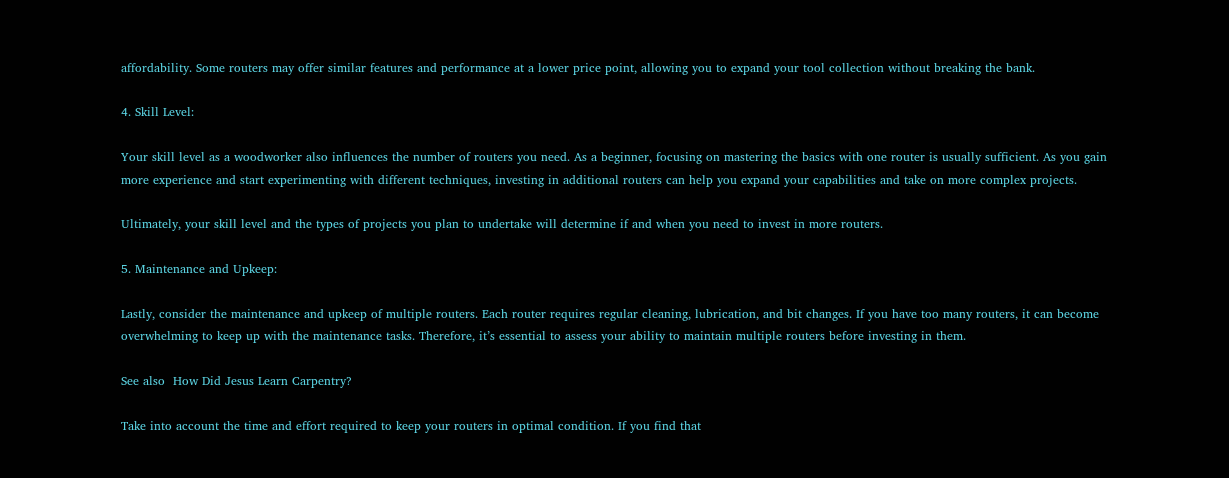affordability. Some routers may offer similar features and performance at a lower price point, allowing you to expand your tool collection without breaking the bank.

4. Skill Level:

Your skill level as a woodworker also influences the number of routers you need. As a beginner, focusing on mastering the basics with one router is usually sufficient. As you gain more experience and start experimenting with different techniques, investing in additional routers can help you expand your capabilities and take on more complex projects.

Ultimately, your skill level and the types of projects you plan to undertake will determine if and when you need to invest in more routers.

5. Maintenance and Upkeep:

Lastly, consider the maintenance and upkeep of multiple routers. Each router requires regular cleaning, lubrication, and bit changes. If you have too many routers, it can become overwhelming to keep up with the maintenance tasks. Therefore, it’s essential to assess your ability to maintain multiple routers before investing in them.

See also  How Did Jesus Learn Carpentry?

Take into account the time and effort required to keep your routers in optimal condition. If you find that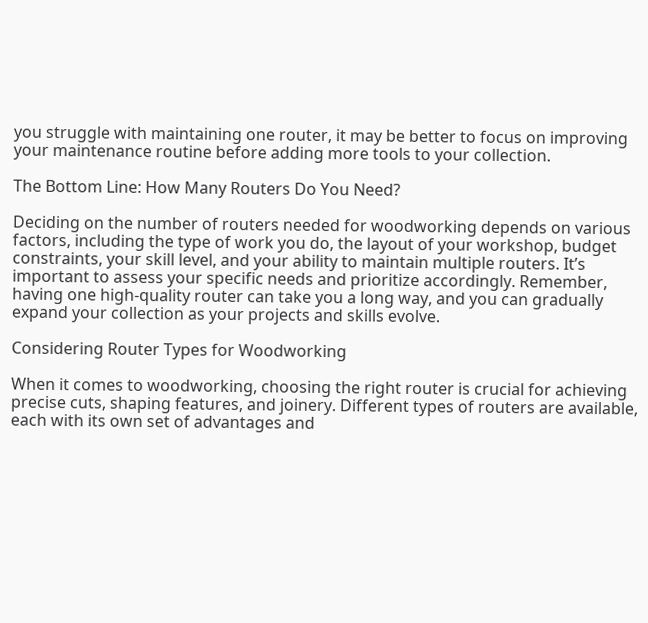you struggle with maintaining one router, it may be better to focus on improving your maintenance routine before adding more tools to your collection.

The Bottom Line: How Many Routers Do You Need?

Deciding on the number of routers needed for woodworking depends on various factors, including the type of work you do, the layout of your workshop, budget constraints, your skill level, and your ability to maintain multiple routers. It’s important to assess your specific needs and prioritize accordingly. Remember, having one high-quality router can take you a long way, and you can gradually expand your collection as your projects and skills evolve.

Considering Router Types for Woodworking

When it comes to woodworking, choosing the right router is crucial for achieving precise cuts, shaping features, and joinery. Different types of routers are available, each with its own set of advantages and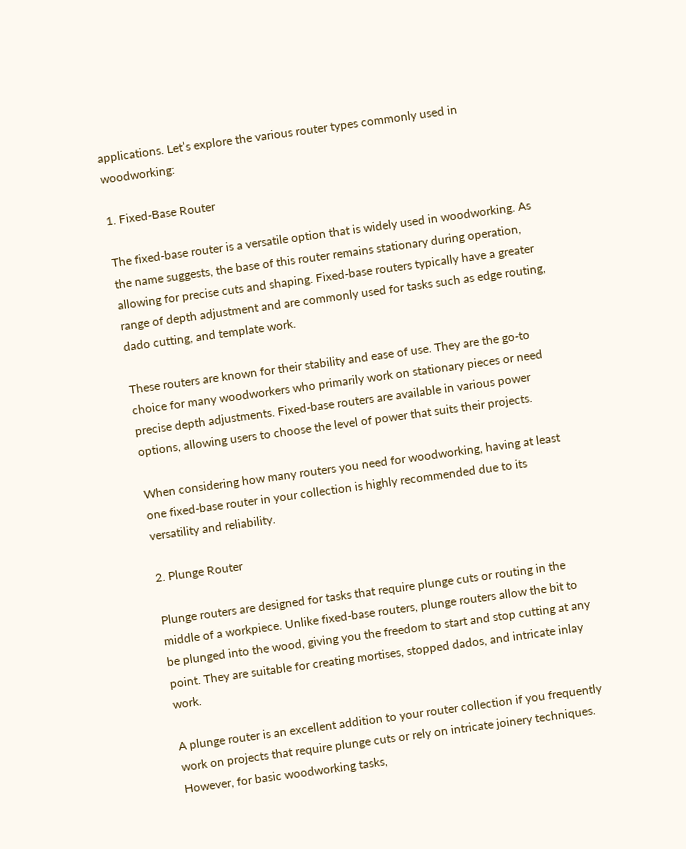applications. Let’s explore the various router types commonly used in woodworking:

1. Fixed-Base Router

The fixed-base router is a versatile option that is widely used in woodworking. As the name suggests, the base of this router remains stationary during operation, allowing for precise cuts and shaping. Fixed-base routers typically have a greater range of depth adjustment and are commonly used for tasks such as edge routing, dado cutting, and template work.

These routers are known for their stability and ease of use. They are the go-to choice for many woodworkers who primarily work on stationary pieces or need precise depth adjustments. Fixed-base routers are available in various power options, allowing users to choose the level of power that suits their projects.

When considering how many routers you need for woodworking, having at least one fixed-base router in your collection is highly recommended due to its versatility and reliability.

2. Plunge Router

Plunge routers are designed for tasks that require plunge cuts or routing in the middle of a workpiece. Unlike fixed-base routers, plunge routers allow the bit to be plunged into the wood, giving you the freedom to start and stop cutting at any point. They are suitable for creating mortises, stopped dados, and intricate inlay work.

A plunge router is an excellent addition to your router collection if you frequently work on projects that require plunge cuts or rely on intricate joinery techniques. However, for basic woodworking tasks,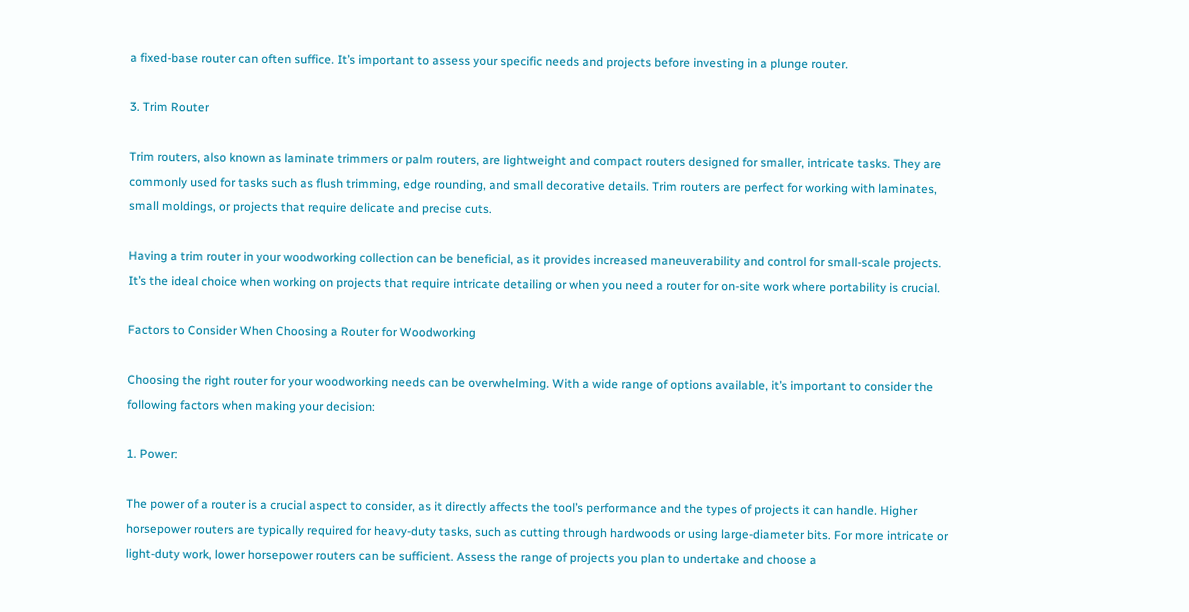a fixed-base router can often suffice. It’s important to assess your specific needs and projects before investing in a plunge router.

3. Trim Router

Trim routers, also known as laminate trimmers or palm routers, are lightweight and compact routers designed for smaller, intricate tasks. They are commonly used for tasks such as flush trimming, edge rounding, and small decorative details. Trim routers are perfect for working with laminates, small moldings, or projects that require delicate and precise cuts.

Having a trim router in your woodworking collection can be beneficial, as it provides increased maneuverability and control for small-scale projects. It’s the ideal choice when working on projects that require intricate detailing or when you need a router for on-site work where portability is crucial.

Factors to Consider When Choosing a Router for Woodworking

Choosing the right router for your woodworking needs can be overwhelming. With a wide range of options available, it’s important to consider the following factors when making your decision:

1. Power:

The power of a router is a crucial aspect to consider, as it directly affects the tool’s performance and the types of projects it can handle. Higher horsepower routers are typically required for heavy-duty tasks, such as cutting through hardwoods or using large-diameter bits. For more intricate or light-duty work, lower horsepower routers can be sufficient. Assess the range of projects you plan to undertake and choose a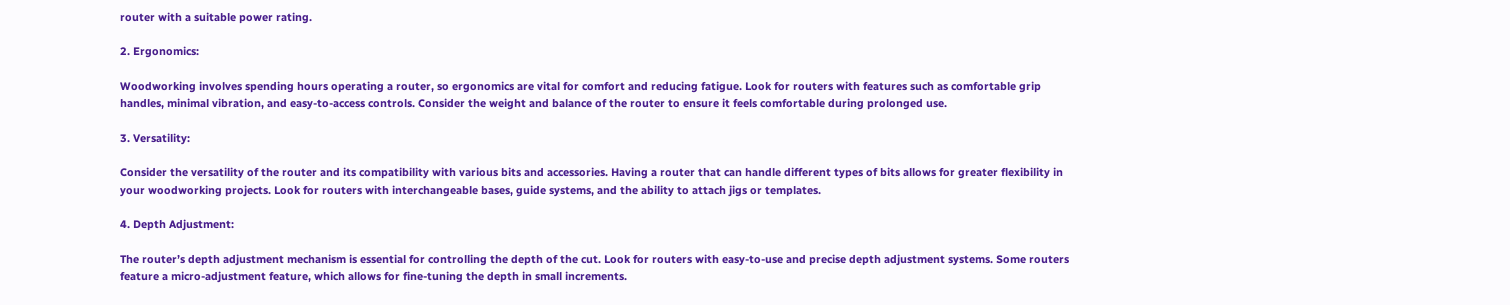router with a suitable power rating.

2. Ergonomics:

Woodworking involves spending hours operating a router, so ergonomics are vital for comfort and reducing fatigue. Look for routers with features such as comfortable grip handles, minimal vibration, and easy-to-access controls. Consider the weight and balance of the router to ensure it feels comfortable during prolonged use.

3. Versatility:

Consider the versatility of the router and its compatibility with various bits and accessories. Having a router that can handle different types of bits allows for greater flexibility in your woodworking projects. Look for routers with interchangeable bases, guide systems, and the ability to attach jigs or templates.

4. Depth Adjustment:

The router’s depth adjustment mechanism is essential for controlling the depth of the cut. Look for routers with easy-to-use and precise depth adjustment systems. Some routers feature a micro-adjustment feature, which allows for fine-tuning the depth in small increments.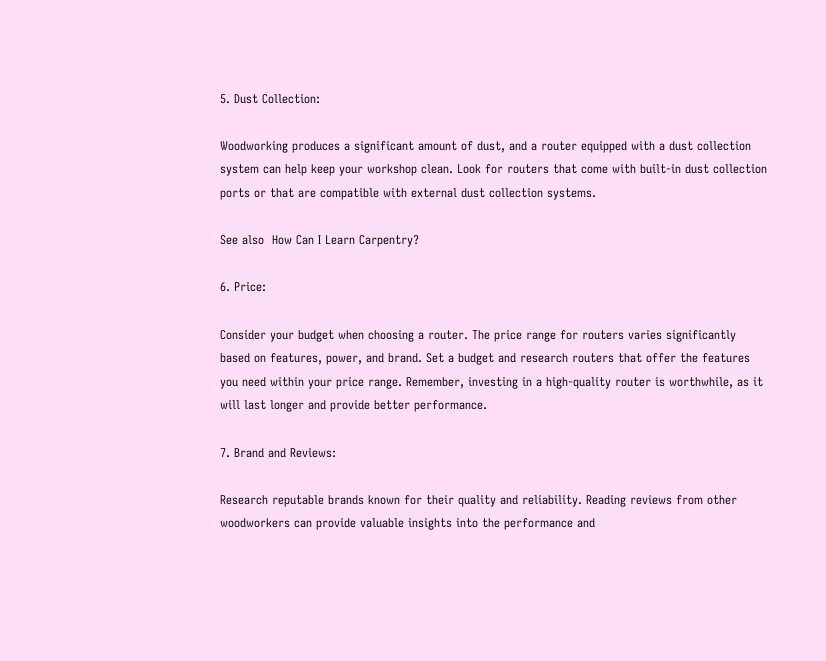5. Dust Collection:

Woodworking produces a significant amount of dust, and a router equipped with a dust collection system can help keep your workshop clean. Look for routers that come with built-in dust collection ports or that are compatible with external dust collection systems.

See also  How Can I Learn Carpentry?

6. Price:

Consider your budget when choosing a router. The price range for routers varies significantly based on features, power, and brand. Set a budget and research routers that offer the features you need within your price range. Remember, investing in a high-quality router is worthwhile, as it will last longer and provide better performance.

7. Brand and Reviews:

Research reputable brands known for their quality and reliability. Reading reviews from other woodworkers can provide valuable insights into the performance and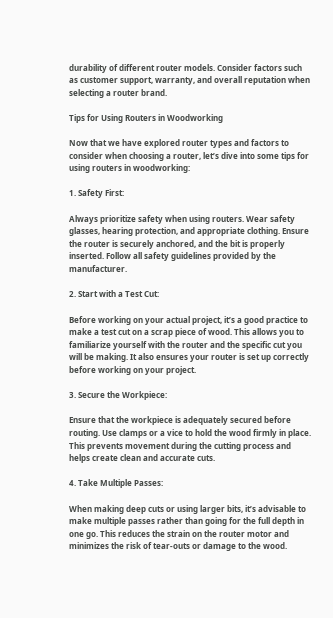durability of different router models. Consider factors such as customer support, warranty, and overall reputation when selecting a router brand.

Tips for Using Routers in Woodworking

Now that we have explored router types and factors to consider when choosing a router, let’s dive into some tips for using routers in woodworking:

1. Safety First:

Always prioritize safety when using routers. Wear safety glasses, hearing protection, and appropriate clothing. Ensure the router is securely anchored, and the bit is properly inserted. Follow all safety guidelines provided by the manufacturer.

2. Start with a Test Cut:

Before working on your actual project, it’s a good practice to make a test cut on a scrap piece of wood. This allows you to familiarize yourself with the router and the specific cut you will be making. It also ensures your router is set up correctly before working on your project.

3. Secure the Workpiece:

Ensure that the workpiece is adequately secured before routing. Use clamps or a vice to hold the wood firmly in place. This prevents movement during the cutting process and helps create clean and accurate cuts.

4. Take Multiple Passes:

When making deep cuts or using larger bits, it’s advisable to make multiple passes rather than going for the full depth in one go. This reduces the strain on the router motor and minimizes the risk of tear-outs or damage to the wood.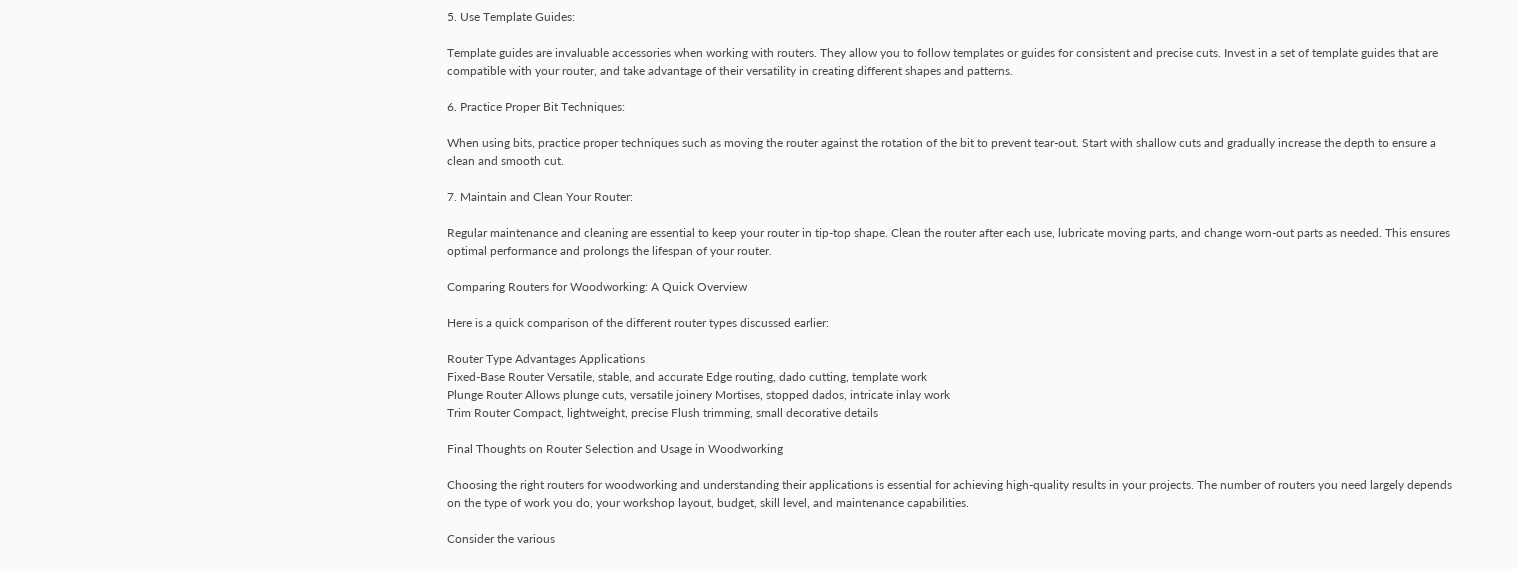5. Use Template Guides:

Template guides are invaluable accessories when working with routers. They allow you to follow templates or guides for consistent and precise cuts. Invest in a set of template guides that are compatible with your router, and take advantage of their versatility in creating different shapes and patterns.

6. Practice Proper Bit Techniques:

When using bits, practice proper techniques such as moving the router against the rotation of the bit to prevent tear-out. Start with shallow cuts and gradually increase the depth to ensure a clean and smooth cut.

7. Maintain and Clean Your Router:

Regular maintenance and cleaning are essential to keep your router in tip-top shape. Clean the router after each use, lubricate moving parts, and change worn-out parts as needed. This ensures optimal performance and prolongs the lifespan of your router.

Comparing Routers for Woodworking: A Quick Overview

Here is a quick comparison of the different router types discussed earlier:

Router Type Advantages Applications
Fixed-Base Router Versatile, stable, and accurate Edge routing, dado cutting, template work
Plunge Router Allows plunge cuts, versatile joinery Mortises, stopped dados, intricate inlay work
Trim Router Compact, lightweight, precise Flush trimming, small decorative details

Final Thoughts on Router Selection and Usage in Woodworking

Choosing the right routers for woodworking and understanding their applications is essential for achieving high-quality results in your projects. The number of routers you need largely depends on the type of work you do, your workshop layout, budget, skill level, and maintenance capabilities.

Consider the various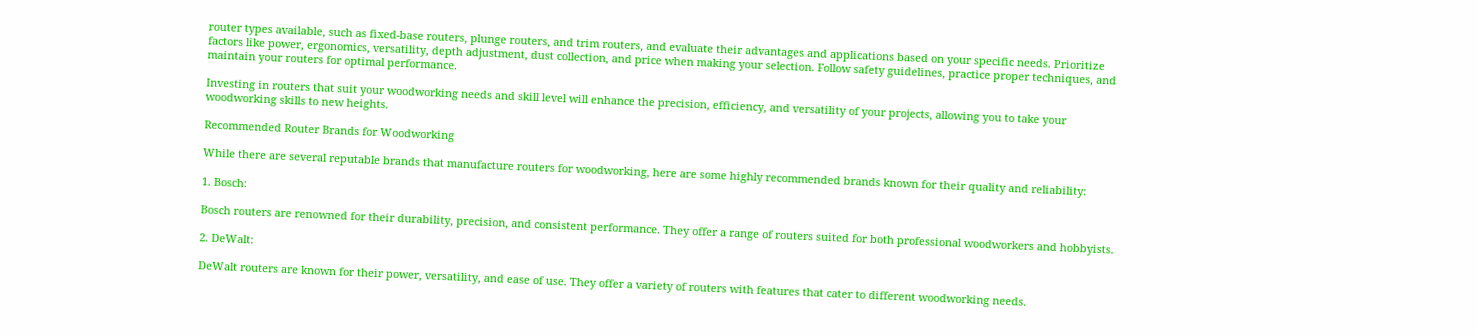router types available, such as fixed-base routers, plunge routers, and trim routers, and evaluate their advantages and applications based on your specific needs. Prioritize factors like power, ergonomics, versatility, depth adjustment, dust collection, and price when making your selection. Follow safety guidelines, practice proper techniques, and maintain your routers for optimal performance.

Investing in routers that suit your woodworking needs and skill level will enhance the precision, efficiency, and versatility of your projects, allowing you to take your woodworking skills to new heights.

Recommended Router Brands for Woodworking

While there are several reputable brands that manufacture routers for woodworking, here are some highly recommended brands known for their quality and reliability:

1. Bosch:

Bosch routers are renowned for their durability, precision, and consistent performance. They offer a range of routers suited for both professional woodworkers and hobbyists.

2. DeWalt:

DeWalt routers are known for their power, versatility, and ease of use. They offer a variety of routers with features that cater to different woodworking needs.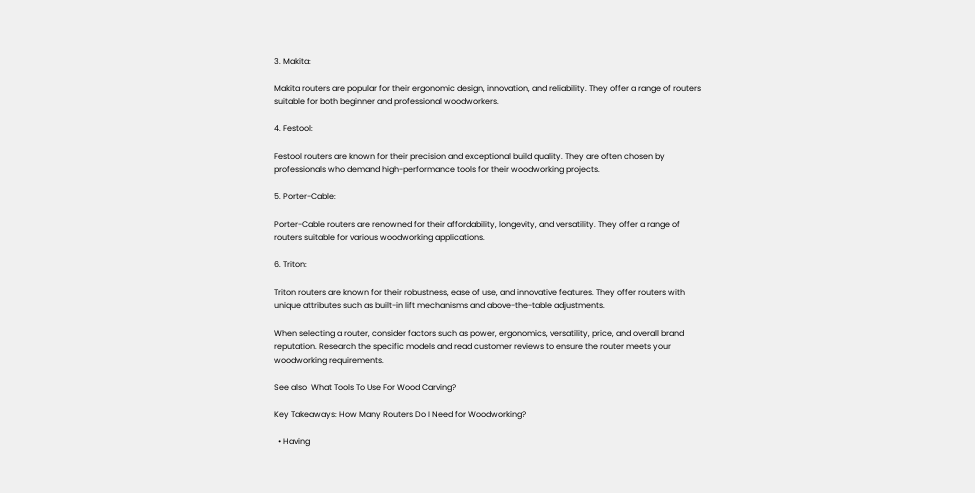3. Makita:

Makita routers are popular for their ergonomic design, innovation, and reliability. They offer a range of routers suitable for both beginner and professional woodworkers.

4. Festool:

Festool routers are known for their precision and exceptional build quality. They are often chosen by professionals who demand high-performance tools for their woodworking projects.

5. Porter-Cable:

Porter-Cable routers are renowned for their affordability, longevity, and versatility. They offer a range of routers suitable for various woodworking applications.

6. Triton:

Triton routers are known for their robustness, ease of use, and innovative features. They offer routers with unique attributes such as built-in lift mechanisms and above-the-table adjustments.

When selecting a router, consider factors such as power, ergonomics, versatility, price, and overall brand reputation. Research the specific models and read customer reviews to ensure the router meets your woodworking requirements.

See also  What Tools To Use For Wood Carving?

Key Takeaways: How Many Routers Do I Need for Woodworking?

  • Having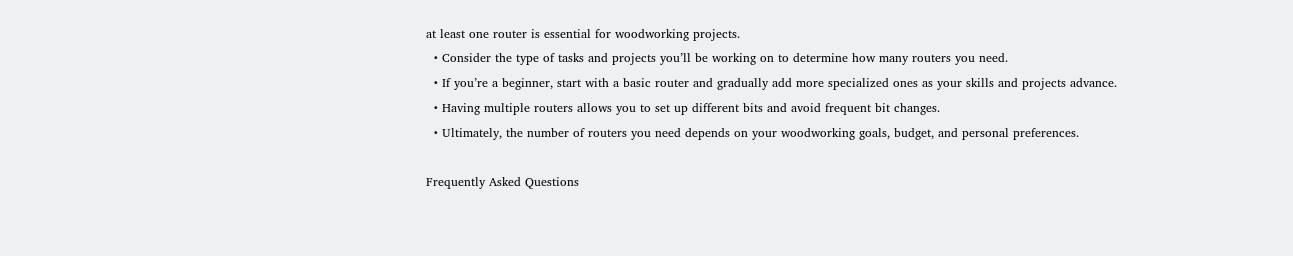at least one router is essential for woodworking projects.
  • Consider the type of tasks and projects you’ll be working on to determine how many routers you need.
  • If you’re a beginner, start with a basic router and gradually add more specialized ones as your skills and projects advance.
  • Having multiple routers allows you to set up different bits and avoid frequent bit changes.
  • Ultimately, the number of routers you need depends on your woodworking goals, budget, and personal preferences.

Frequently Asked Questions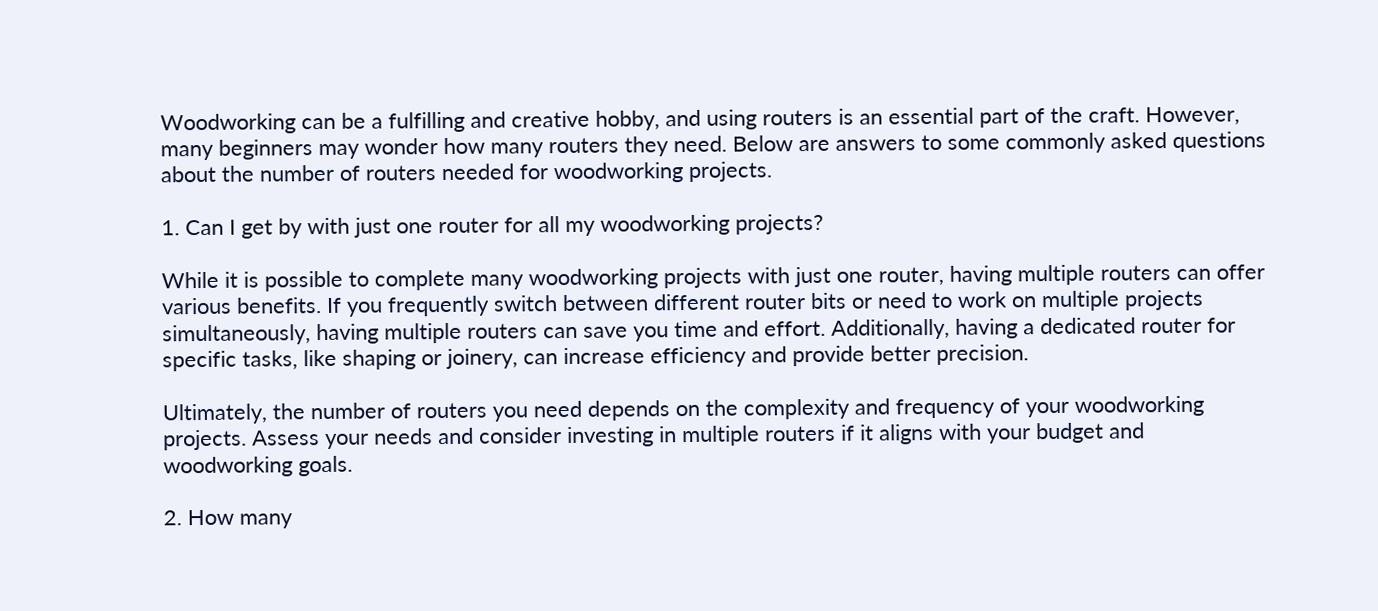Woodworking can be a fulfilling and creative hobby, and using routers is an essential part of the craft. However, many beginners may wonder how many routers they need. Below are answers to some commonly asked questions about the number of routers needed for woodworking projects.

1. Can I get by with just one router for all my woodworking projects?

While it is possible to complete many woodworking projects with just one router, having multiple routers can offer various benefits. If you frequently switch between different router bits or need to work on multiple projects simultaneously, having multiple routers can save you time and effort. Additionally, having a dedicated router for specific tasks, like shaping or joinery, can increase efficiency and provide better precision.

Ultimately, the number of routers you need depends on the complexity and frequency of your woodworking projects. Assess your needs and consider investing in multiple routers if it aligns with your budget and woodworking goals.

2. How many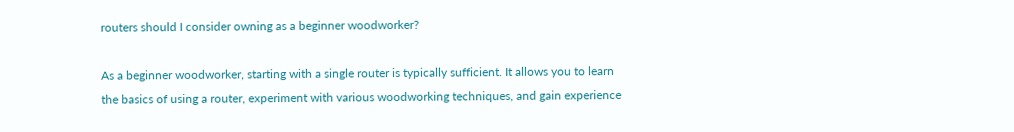routers should I consider owning as a beginner woodworker?

As a beginner woodworker, starting with a single router is typically sufficient. It allows you to learn the basics of using a router, experiment with various woodworking techniques, and gain experience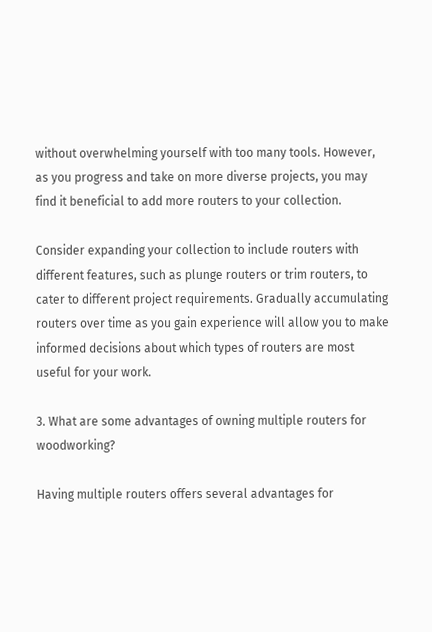without overwhelming yourself with too many tools. However, as you progress and take on more diverse projects, you may find it beneficial to add more routers to your collection.

Consider expanding your collection to include routers with different features, such as plunge routers or trim routers, to cater to different project requirements. Gradually accumulating routers over time as you gain experience will allow you to make informed decisions about which types of routers are most useful for your work.

3. What are some advantages of owning multiple routers for woodworking?

Having multiple routers offers several advantages for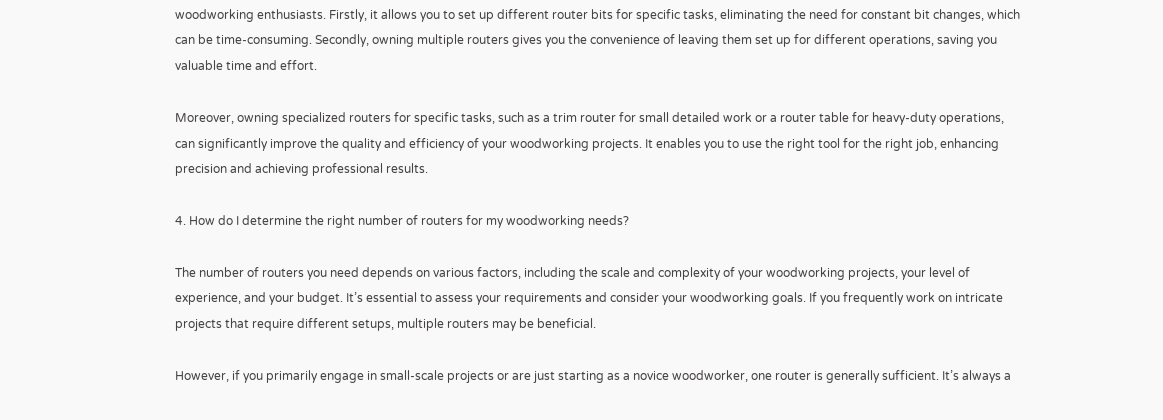woodworking enthusiasts. Firstly, it allows you to set up different router bits for specific tasks, eliminating the need for constant bit changes, which can be time-consuming. Secondly, owning multiple routers gives you the convenience of leaving them set up for different operations, saving you valuable time and effort.

Moreover, owning specialized routers for specific tasks, such as a trim router for small detailed work or a router table for heavy-duty operations, can significantly improve the quality and efficiency of your woodworking projects. It enables you to use the right tool for the right job, enhancing precision and achieving professional results.

4. How do I determine the right number of routers for my woodworking needs?

The number of routers you need depends on various factors, including the scale and complexity of your woodworking projects, your level of experience, and your budget. It’s essential to assess your requirements and consider your woodworking goals. If you frequently work on intricate projects that require different setups, multiple routers may be beneficial.

However, if you primarily engage in small-scale projects or are just starting as a novice woodworker, one router is generally sufficient. It’s always a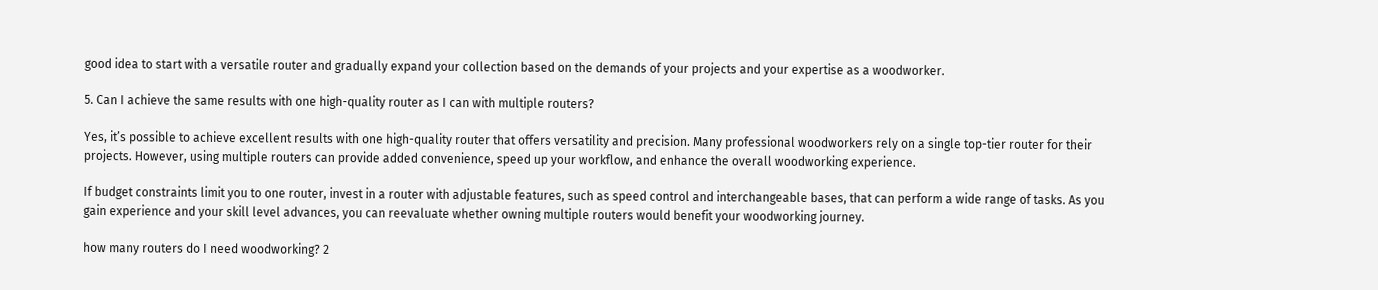good idea to start with a versatile router and gradually expand your collection based on the demands of your projects and your expertise as a woodworker.

5. Can I achieve the same results with one high-quality router as I can with multiple routers?

Yes, it’s possible to achieve excellent results with one high-quality router that offers versatility and precision. Many professional woodworkers rely on a single top-tier router for their projects. However, using multiple routers can provide added convenience, speed up your workflow, and enhance the overall woodworking experience.

If budget constraints limit you to one router, invest in a router with adjustable features, such as speed control and interchangeable bases, that can perform a wide range of tasks. As you gain experience and your skill level advances, you can reevaluate whether owning multiple routers would benefit your woodworking journey.

how many routers do I need woodworking? 2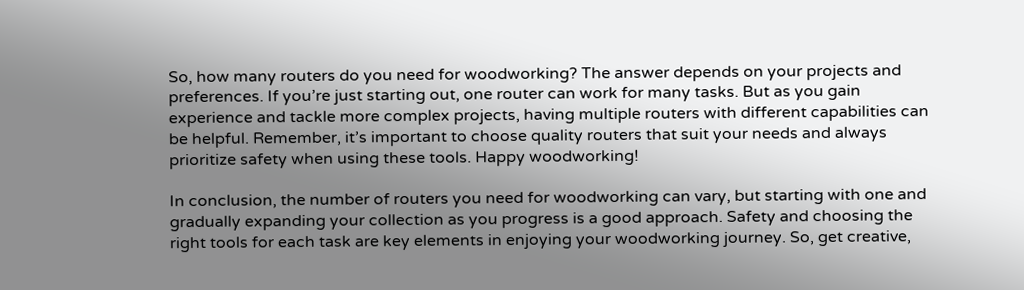So, how many routers do you need for woodworking? The answer depends on your projects and preferences. If you’re just starting out, one router can work for many tasks. But as you gain experience and tackle more complex projects, having multiple routers with different capabilities can be helpful. Remember, it’s important to choose quality routers that suit your needs and always prioritize safety when using these tools. Happy woodworking!

In conclusion, the number of routers you need for woodworking can vary, but starting with one and gradually expanding your collection as you progress is a good approach. Safety and choosing the right tools for each task are key elements in enjoying your woodworking journey. So, get creative,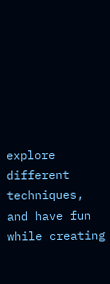explore different techniques, and have fun while creating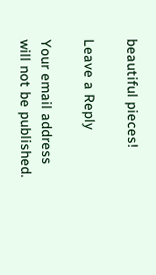beautiful pieces!

Leave a Reply

Your email address will not be published.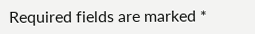Required fields are marked *